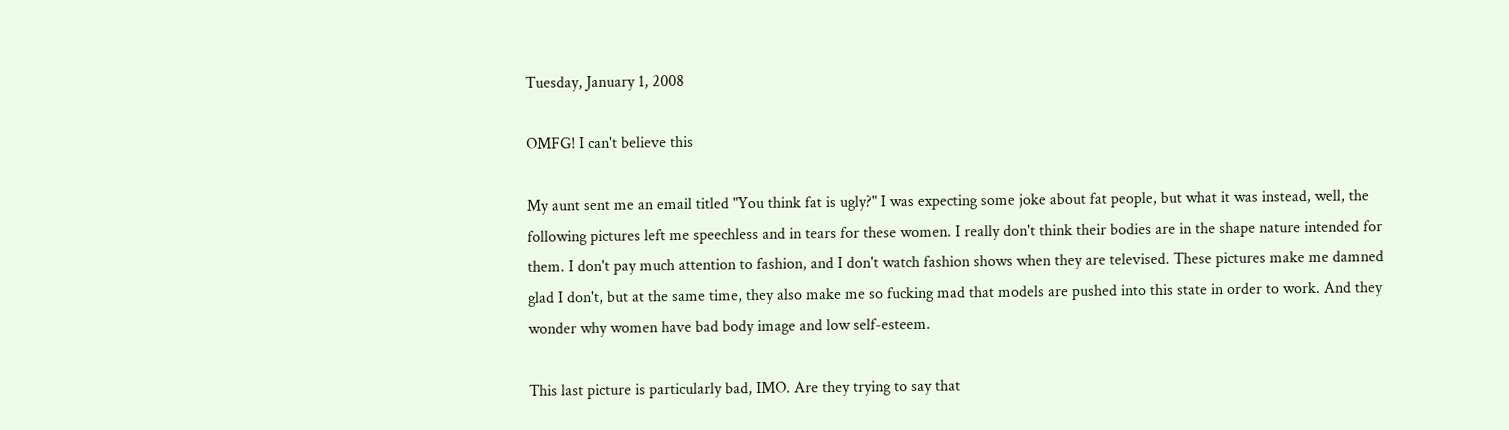Tuesday, January 1, 2008

OMFG! I can't believe this

My aunt sent me an email titled "You think fat is ugly?" I was expecting some joke about fat people, but what it was instead, well, the following pictures left me speechless and in tears for these women. I really don't think their bodies are in the shape nature intended for them. I don't pay much attention to fashion, and I don't watch fashion shows when they are televised. These pictures make me damned glad I don't, but at the same time, they also make me so fucking mad that models are pushed into this state in order to work. And they wonder why women have bad body image and low self-esteem.

This last picture is particularly bad, IMO. Are they trying to say that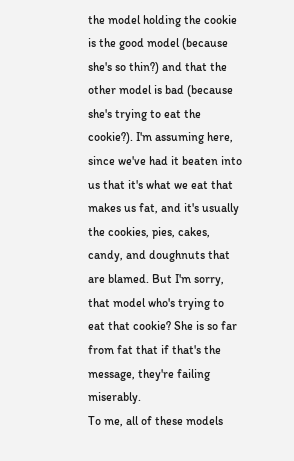the model holding the cookie is the good model (because she's so thin?) and that the other model is bad (because she's trying to eat the cookie?). I'm assuming here, since we've had it beaten into us that it's what we eat that makes us fat, and it's usually the cookies, pies, cakes, candy, and doughnuts that are blamed. But I'm sorry, that model who's trying to eat that cookie? She is so far from fat that if that's the message, they're failing miserably.
To me, all of these models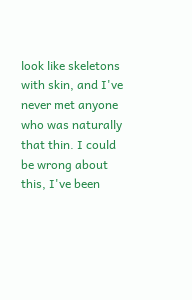look like skeletons with skin, and I've never met anyone who was naturally that thin. I could be wrong about this, I've been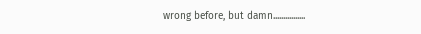wrong before, but damn................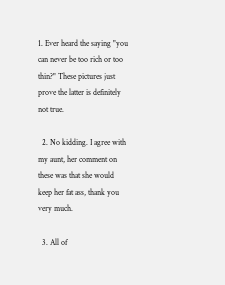1. Ever heard the saying "you can never be too rich or too thin?" These pictures just prove the latter is definitely not true.

  2. No kidding. I agree with my aunt, her comment on these was that she would keep her fat ass, thank you very much.

  3. All of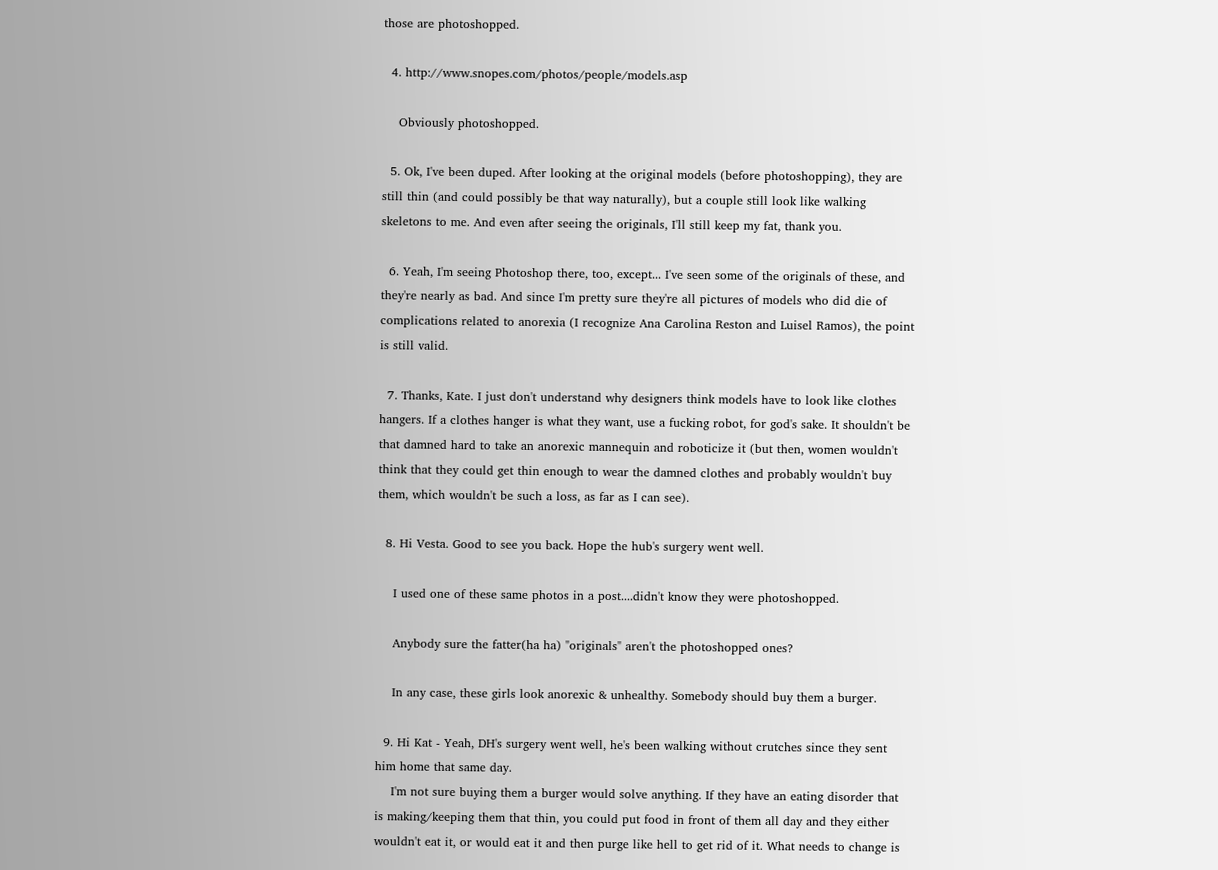those are photoshopped.

  4. http://www.snopes.com/photos/people/models.asp

    Obviously photoshopped.

  5. Ok, I've been duped. After looking at the original models (before photoshopping), they are still thin (and could possibly be that way naturally), but a couple still look like walking skeletons to me. And even after seeing the originals, I'll still keep my fat, thank you.

  6. Yeah, I'm seeing Photoshop there, too, except... I've seen some of the originals of these, and they're nearly as bad. And since I'm pretty sure they're all pictures of models who did die of complications related to anorexia (I recognize Ana Carolina Reston and Luisel Ramos), the point is still valid.

  7. Thanks, Kate. I just don't understand why designers think models have to look like clothes hangers. If a clothes hanger is what they want, use a fucking robot, for god's sake. It shouldn't be that damned hard to take an anorexic mannequin and roboticize it (but then, women wouldn't think that they could get thin enough to wear the damned clothes and probably wouldn't buy them, which wouldn't be such a loss, as far as I can see).

  8. Hi Vesta. Good to see you back. Hope the hub's surgery went well.

    I used one of these same photos in a post....didn't know they were photoshopped.

    Anybody sure the fatter(ha ha) "originals" aren't the photoshopped ones?

    In any case, these girls look anorexic & unhealthy. Somebody should buy them a burger.

  9. Hi Kat - Yeah, DH's surgery went well, he's been walking without crutches since they sent him home that same day.
    I'm not sure buying them a burger would solve anything. If they have an eating disorder that is making/keeping them that thin, you could put food in front of them all day and they either wouldn't eat it, or would eat it and then purge like hell to get rid of it. What needs to change is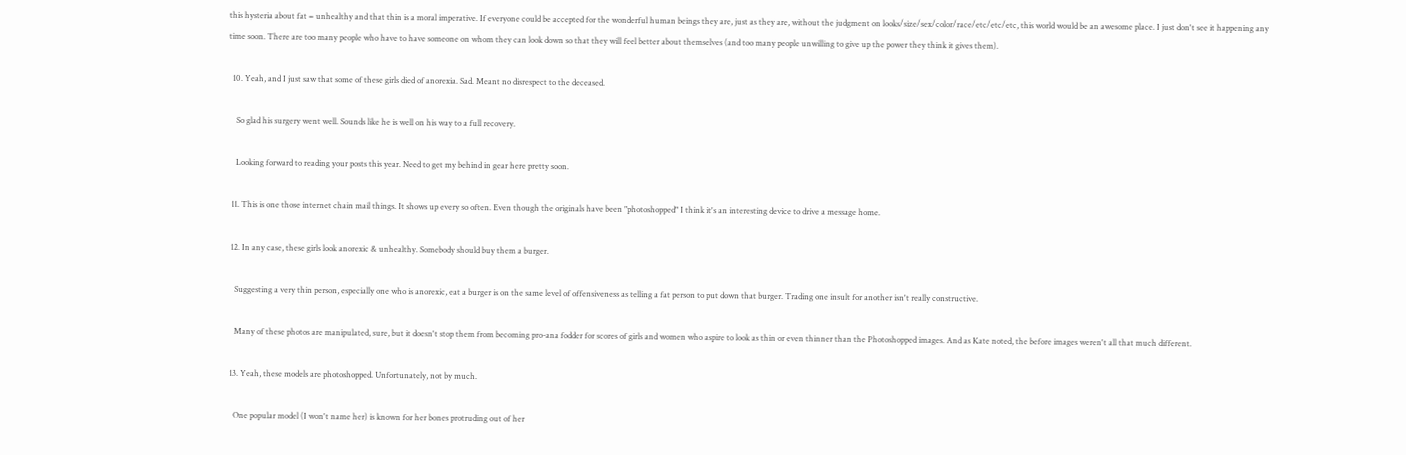this hysteria about fat = unhealthy and that thin is a moral imperative. If everyone could be accepted for the wonderful human beings they are, just as they are, without the judgment on looks/size/sex/color/race/etc/etc/etc, this world would be an awesome place. I just don't see it happening any time soon. There are too many people who have to have someone on whom they can look down so that they will feel better about themselves (and too many people unwilling to give up the power they think it gives them).

  10. Yeah, and I just saw that some of these girls died of anorexia. Sad. Meant no disrespect to the deceased.

    So glad his surgery went well. Sounds like he is well on his way to a full recovery.

    Looking forward to reading your posts this year. Need to get my behind in gear here pretty soon.

  11. This is one those internet chain mail things. It shows up every so often. Even though the originals have been "photoshopped" I think it's an interesting device to drive a message home.

  12. In any case, these girls look anorexic & unhealthy. Somebody should buy them a burger.

    Suggesting a very thin person, especially one who is anorexic, eat a burger is on the same level of offensiveness as telling a fat person to put down that burger. Trading one insult for another isn't really constructive.

    Many of these photos are manipulated, sure, but it doesn't stop them from becoming pro-ana fodder for scores of girls and women who aspire to look as thin or even thinner than the Photoshopped images. And as Kate noted, the before images weren't all that much different.

  13. Yeah, these models are photoshopped. Unfortunately, not by much.

    One popular model (I won't name her) is known for her bones protruding out of her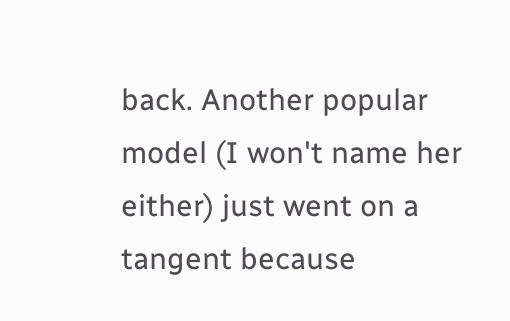back. Another popular model (I won't name her either) just went on a tangent because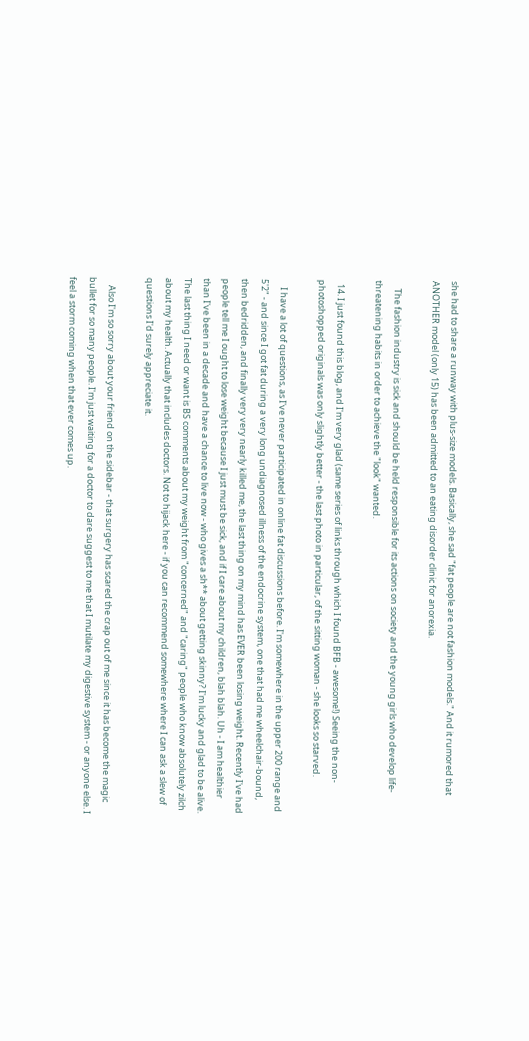she had to share a runway with plus-size models. Basically, she sad "fat people are not fashion models." And it rumored that ANOTHER model (only 15) has been admitted to an eating disorder clinic for anorexia.

    The fashion industry is sick and should be held responsible for its actions on society and the young girls who develop life-threatening habits in order to achieve the "look" wanted.

  14. I just found this blog, and I'm very glad (same series of links through which I found BFB - awesome!) Seeing the non-photoshopped originals was only slightly better - the last photo in particular, of the sitting woman - she looks so starved.

    I have a lot of questions, as I've never participated in online fat discussions before. I'm somewhere in the upper 200 range and 5'2" - and since I got fat during a very long undiagnosed illness of the endocrine system, one that had me wheelchair-bound, then bedridden, and finally very very nearly killed me, the last thing on my mind has EVER been losing weight. Recently I've had people tell me I ought to lose weight because I just must be sick, and if I care about my children, blah blah. Uh - I am healthier than I've been in a decade and have a chance to live now - who gives a sh** about getting skinny? I'm lucky and glad to be alive. The last thing I need or want is BS comments about my weight from "concerned" and "caring" people who know absolutely zilch about my health. Actually that includes doctors. Not to hijack here - if you can recommend somewhere where I can ask a slew of questions I'd surely appreciate it.

    Also I'm so sorry about your friend on the sidebar - that surgery has scared the crap out of me since it has become the magic bullet for so many people. I'm just waiting for a doctor to dare suggest to me that I mutilate my digestive system - or anyone else. I feel a storm coming when that ever comes up.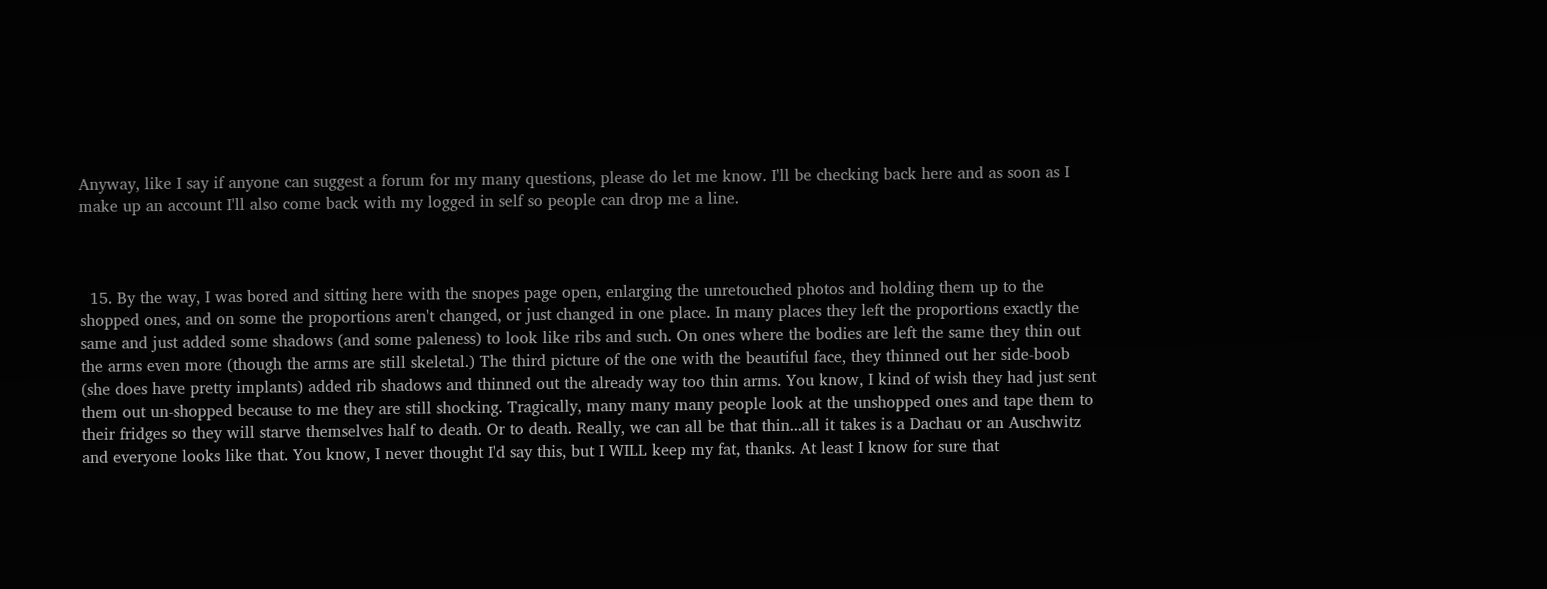Anyway, like I say if anyone can suggest a forum for my many questions, please do let me know. I'll be checking back here and as soon as I make up an account I'll also come back with my logged in self so people can drop me a line.



  15. By the way, I was bored and sitting here with the snopes page open, enlarging the unretouched photos and holding them up to the shopped ones, and on some the proportions aren't changed, or just changed in one place. In many places they left the proportions exactly the same and just added some shadows (and some paleness) to look like ribs and such. On ones where the bodies are left the same they thin out the arms even more (though the arms are still skeletal.) The third picture of the one with the beautiful face, they thinned out her side-boob (she does have pretty implants) added rib shadows and thinned out the already way too thin arms. You know, I kind of wish they had just sent them out un-shopped because to me they are still shocking. Tragically, many many many people look at the unshopped ones and tape them to their fridges so they will starve themselves half to death. Or to death. Really, we can all be that thin...all it takes is a Dachau or an Auschwitz and everyone looks like that. You know, I never thought I'd say this, but I WILL keep my fat, thanks. At least I know for sure that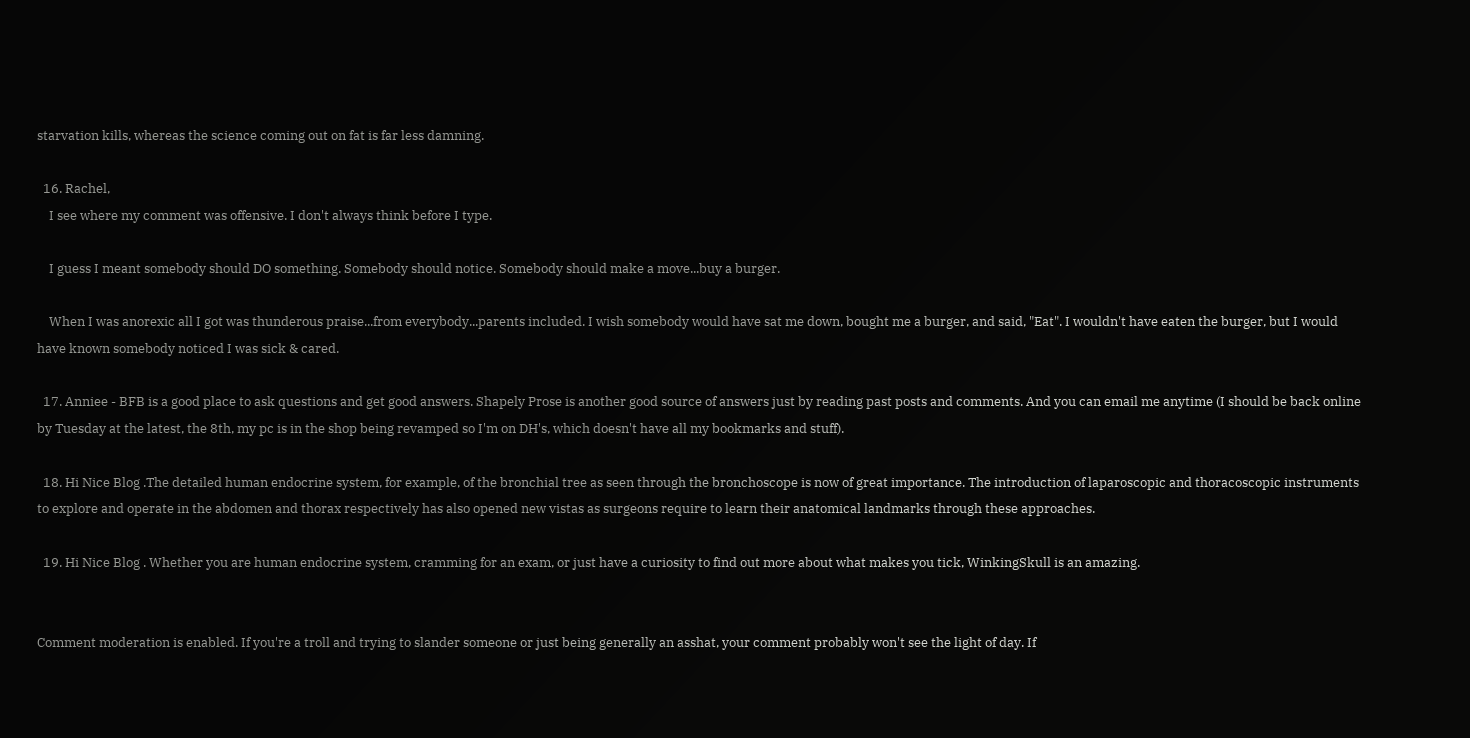starvation kills, whereas the science coming out on fat is far less damning.

  16. Rachel,
    I see where my comment was offensive. I don't always think before I type.

    I guess I meant somebody should DO something. Somebody should notice. Somebody should make a move...buy a burger.

    When I was anorexic all I got was thunderous praise...from everybody...parents included. I wish somebody would have sat me down, bought me a burger, and said, "Eat". I wouldn't have eaten the burger, but I would have known somebody noticed I was sick & cared.

  17. Anniee - BFB is a good place to ask questions and get good answers. Shapely Prose is another good source of answers just by reading past posts and comments. And you can email me anytime (I should be back online by Tuesday at the latest, the 8th, my pc is in the shop being revamped so I'm on DH's, which doesn't have all my bookmarks and stuff).

  18. Hi Nice Blog .The detailed human endocrine system, for example, of the bronchial tree as seen through the bronchoscope is now of great importance. The introduction of laparoscopic and thoracoscopic instruments to explore and operate in the abdomen and thorax respectively has also opened new vistas as surgeons require to learn their anatomical landmarks through these approaches.

  19. Hi Nice Blog . Whether you are human endocrine system, cramming for an exam, or just have a curiosity to find out more about what makes you tick, WinkingSkull is an amazing.


Comment moderation is enabled. If you're a troll and trying to slander someone or just being generally an asshat, your comment probably won't see the light of day. If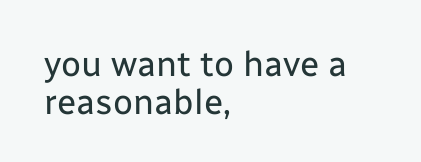you want to have a reasonable,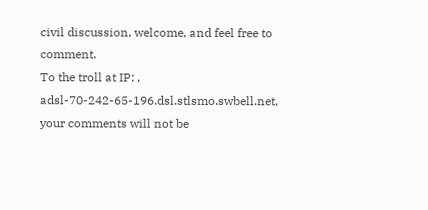civil discussion, welcome, and feel free to comment.
To the troll at IP: , adsl-70-242-65-196.dsl.stlsmo.swbell.net, your comments will not be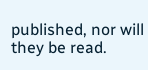published, nor will they be read.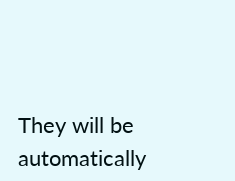They will be automatically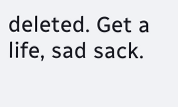deleted. Get a life, sad sack.